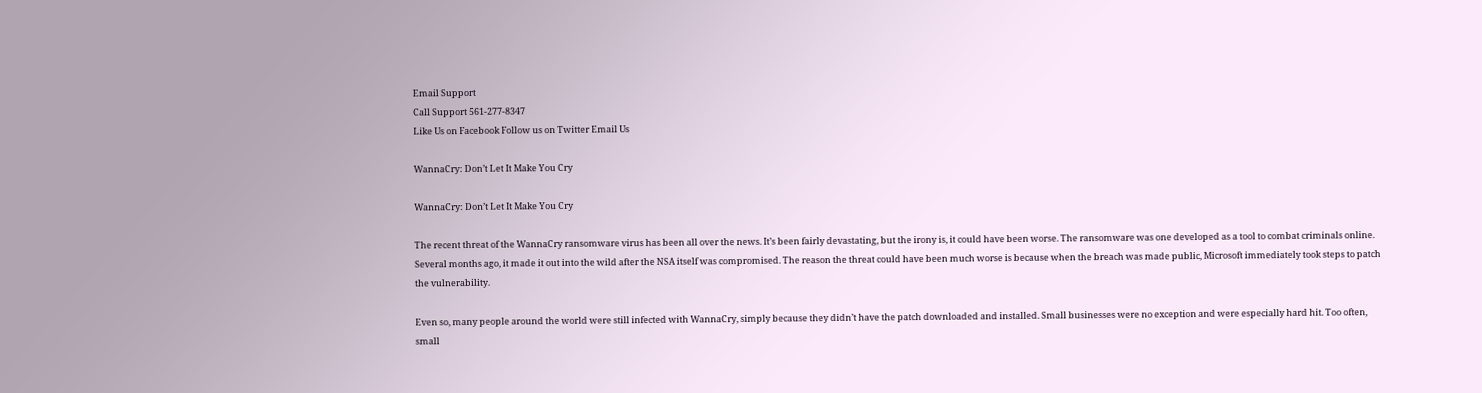Email Support
Call Support 561-277-8347
Like Us on Facebook Follow us on Twitter Email Us

WannaCry: Don’t Let It Make You Cry

WannaCry: Don’t Let It Make You Cry

The recent threat of the WannaCry ransomware virus has been all over the news. It’s been fairly devastating, but the irony is, it could have been worse. The ransomware was one developed as a tool to combat criminals online. Several months ago, it made it out into the wild after the NSA itself was compromised. The reason the threat could have been much worse is because when the breach was made public, Microsoft immediately took steps to patch the vulnerability.

Even so, many people around the world were still infected with WannaCry, simply because they didn’t have the patch downloaded and installed. Small businesses were no exception and were especially hard hit. Too often, small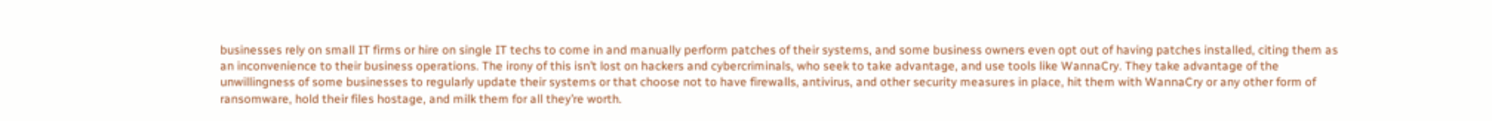businesses rely on small IT firms or hire on single IT techs to come in and manually perform patches of their systems, and some business owners even opt out of having patches installed, citing them as an inconvenience to their business operations. The irony of this isn’t lost on hackers and cybercriminals, who seek to take advantage, and use tools like WannaCry. They take advantage of the unwillingness of some businesses to regularly update their systems or that choose not to have firewalls, antivirus, and other security measures in place, hit them with WannaCry or any other form of ransomware, hold their files hostage, and milk them for all they’re worth.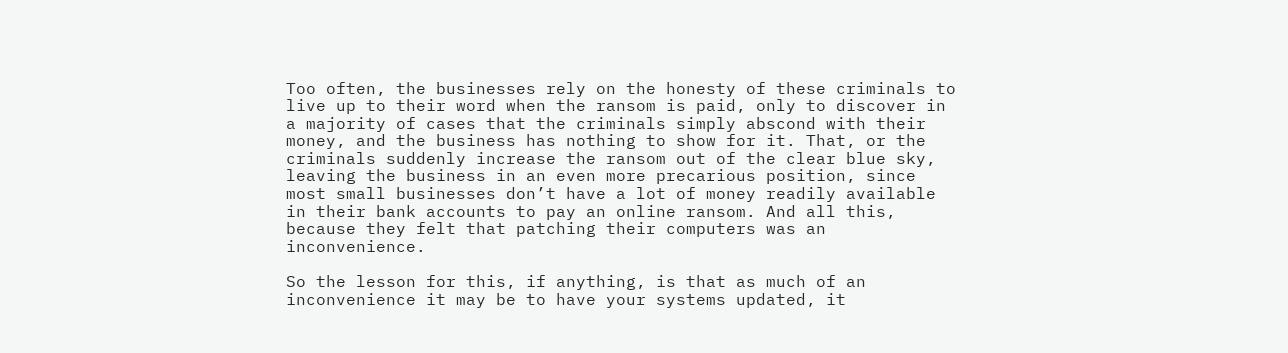Too often, the businesses rely on the honesty of these criminals to live up to their word when the ransom is paid, only to discover in a majority of cases that the criminals simply abscond with their money, and the business has nothing to show for it. That, or the criminals suddenly increase the ransom out of the clear blue sky, leaving the business in an even more precarious position, since most small businesses don’t have a lot of money readily available in their bank accounts to pay an online ransom. And all this, because they felt that patching their computers was an inconvenience.

So the lesson for this, if anything, is that as much of an inconvenience it may be to have your systems updated, it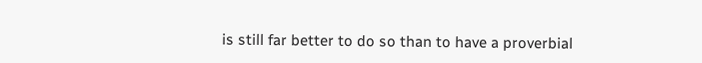is still far better to do so than to have a proverbial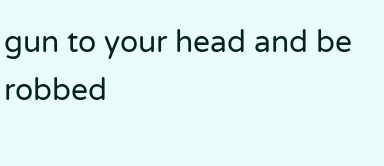gun to your head and be robbed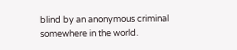blind by an anonymous criminal somewhere in the world.